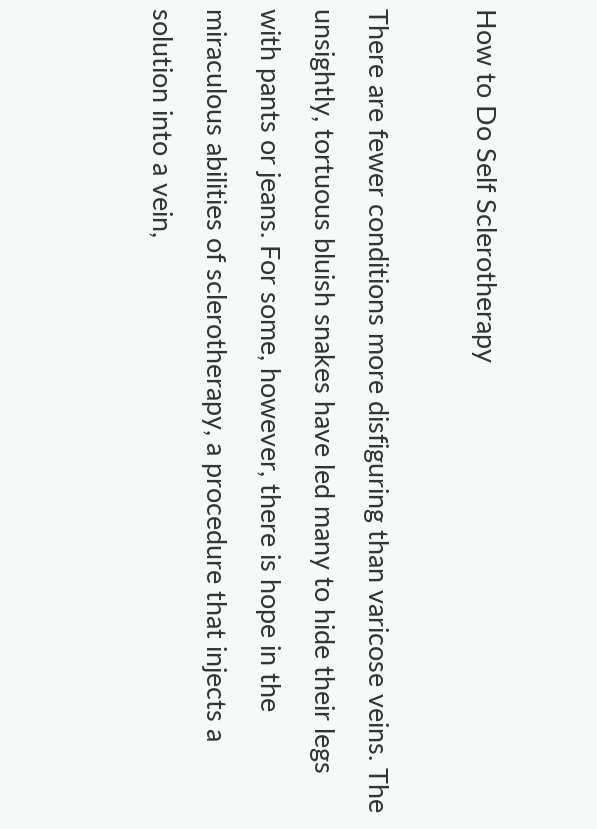How to Do Self Sclerotherapy

There are fewer conditions more disfiguring than varicose veins. The unsightly, tortuous bluish snakes have led many to hide their legs with pants or jeans. For some, however, there is hope in the miraculous abilities of sclerotherapy, a procedure that injects a solution into a vein,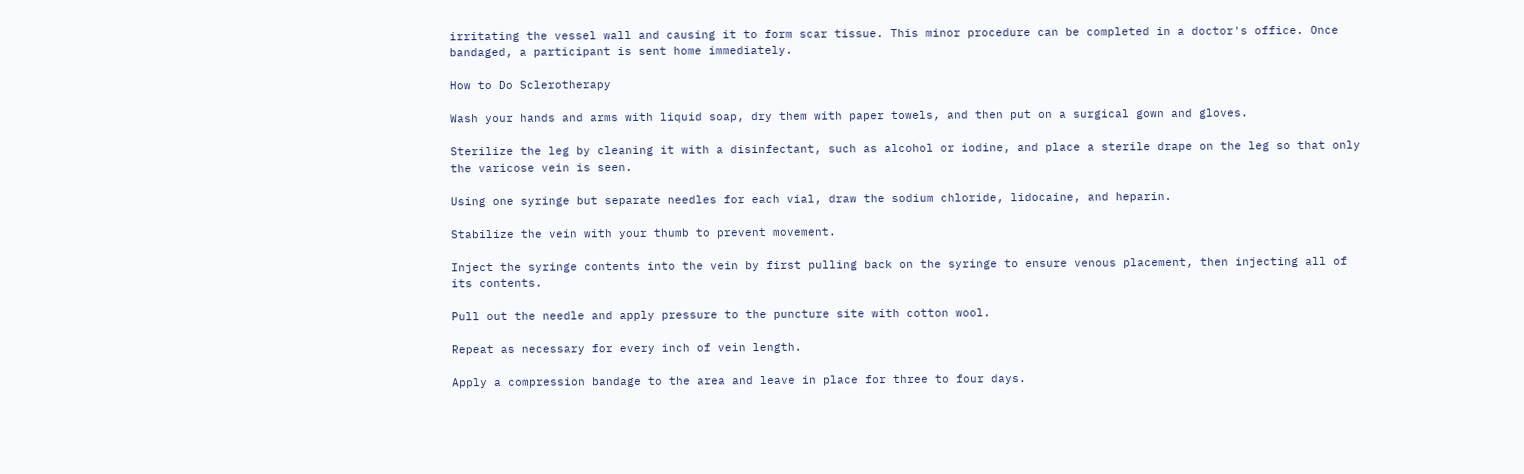irritating the vessel wall and causing it to form scar tissue. This minor procedure can be completed in a doctor's office. Once bandaged, a participant is sent home immediately.

How to Do Sclerotherapy

Wash your hands and arms with liquid soap, dry them with paper towels, and then put on a surgical gown and gloves.

Sterilize the leg by cleaning it with a disinfectant, such as alcohol or iodine, and place a sterile drape on the leg so that only the varicose vein is seen.

Using one syringe but separate needles for each vial, draw the sodium chloride, lidocaine, and heparin.

Stabilize the vein with your thumb to prevent movement.

Inject the syringe contents into the vein by first pulling back on the syringe to ensure venous placement, then injecting all of its contents.

Pull out the needle and apply pressure to the puncture site with cotton wool.

Repeat as necessary for every inch of vein length.

Apply a compression bandage to the area and leave in place for three to four days.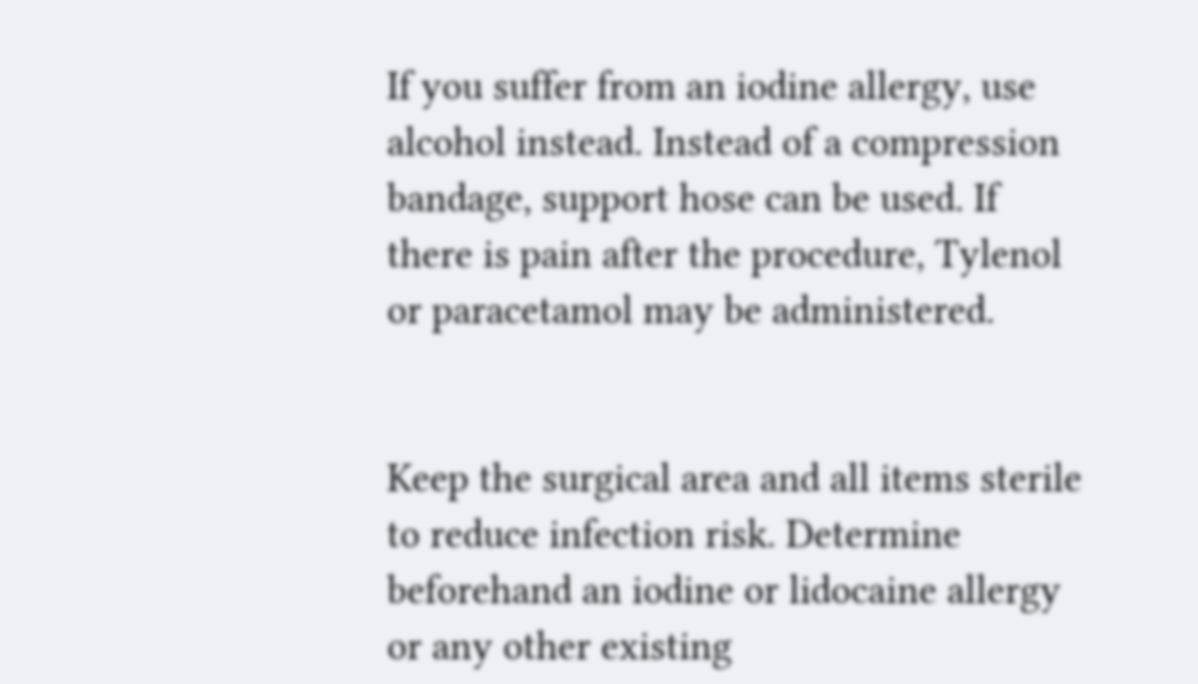If you suffer from an iodine allergy, use alcohol instead. Instead of a compression bandage, support hose can be used. If there is pain after the procedure, Tylenol or paracetamol may be administered.


Keep the surgical area and all items sterile to reduce infection risk. Determine beforehand an iodine or lidocaine allergy or any other existing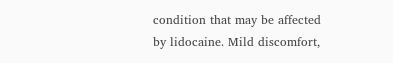condition that may be affected by lidocaine. Mild discomfort,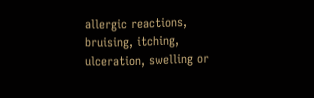allergic reactions, bruising, itching, ulceration, swelling or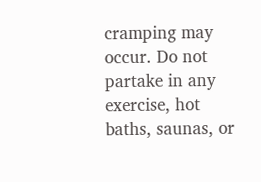cramping may occur. Do not partake in any exercise, hot baths, saunas, or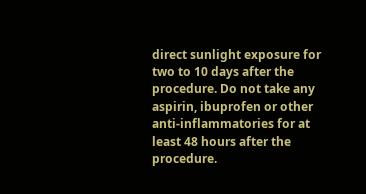direct sunlight exposure for two to 10 days after the procedure. Do not take any aspirin, ibuprofen or other anti-inflammatories for at least 48 hours after the procedure.